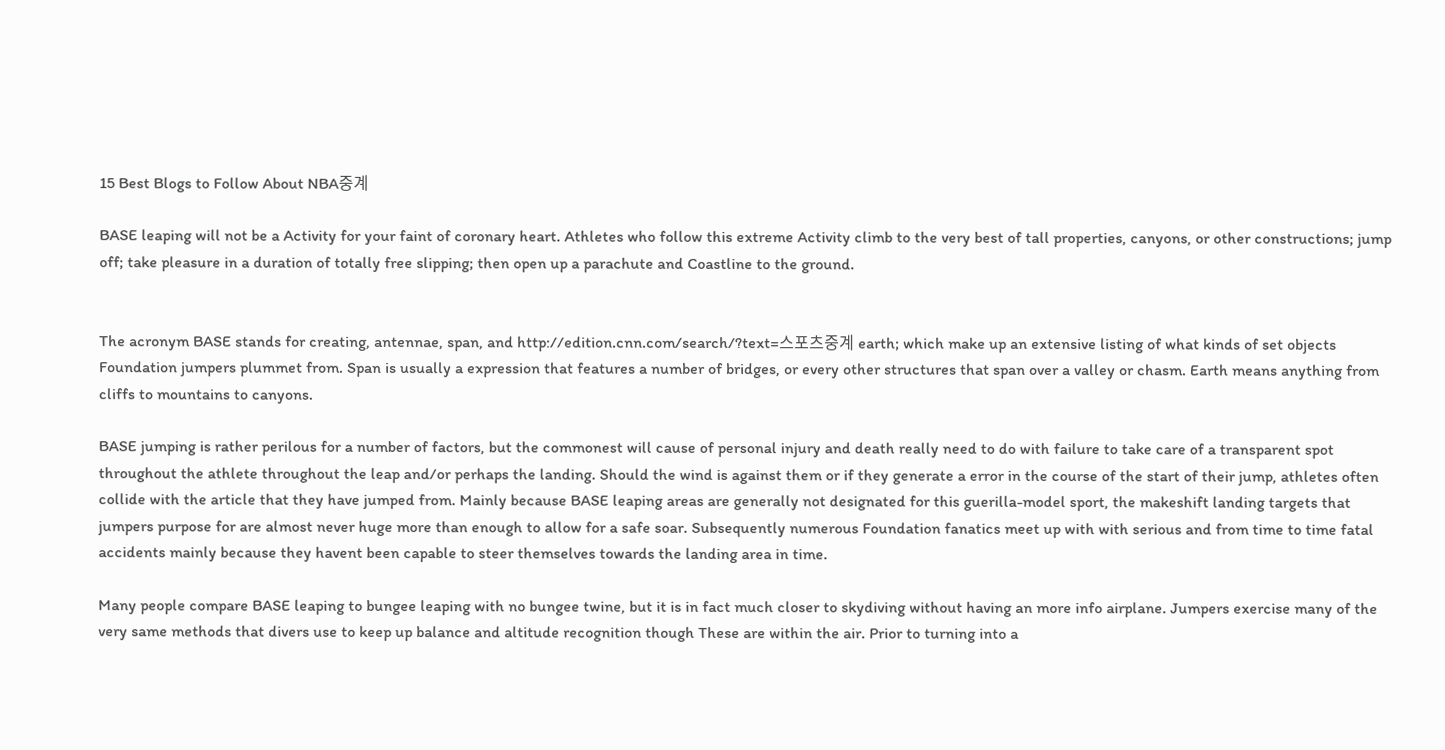15 Best Blogs to Follow About NBA중계

BASE leaping will not be a Activity for your faint of coronary heart. Athletes who follow this extreme Activity climb to the very best of tall properties, canyons, or other constructions; jump off; take pleasure in a duration of totally free slipping; then open up a parachute and Coastline to the ground.


The acronym BASE stands for creating, antennae, span, and http://edition.cnn.com/search/?text=스포츠중계 earth; which make up an extensive listing of what kinds of set objects Foundation jumpers plummet from. Span is usually a expression that features a number of bridges, or every other structures that span over a valley or chasm. Earth means anything from cliffs to mountains to canyons.

BASE jumping is rather perilous for a number of factors, but the commonest will cause of personal injury and death really need to do with failure to take care of a transparent spot throughout the athlete throughout the leap and/or perhaps the landing. Should the wind is against them or if they generate a error in the course of the start of their jump, athletes often collide with the article that they have jumped from. Mainly because BASE leaping areas are generally not designated for this guerilla-model sport, the makeshift landing targets that jumpers purpose for are almost never huge more than enough to allow for a safe soar. Subsequently numerous Foundation fanatics meet up with with serious and from time to time fatal accidents mainly because they havent been capable to steer themselves towards the landing area in time.

Many people compare BASE leaping to bungee leaping with no bungee twine, but it is in fact much closer to skydiving without having an more info airplane. Jumpers exercise many of the very same methods that divers use to keep up balance and altitude recognition though These are within the air. Prior to turning into a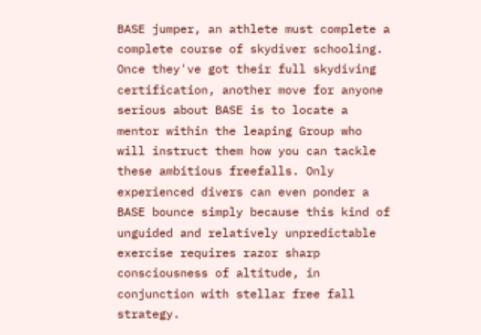BASE jumper, an athlete must complete a complete course of skydiver schooling. Once they've got their full skydiving certification, another move for anyone serious about BASE is to locate a mentor within the leaping Group who will instruct them how you can tackle these ambitious freefalls. Only experienced divers can even ponder a BASE bounce simply because this kind of unguided and relatively unpredictable exercise requires razor sharp consciousness of altitude, in conjunction with stellar free fall strategy.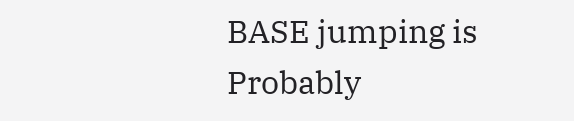BASE jumping is Probably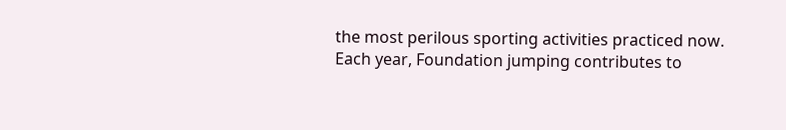the most perilous sporting activities practiced now. Each year, Foundation jumping contributes to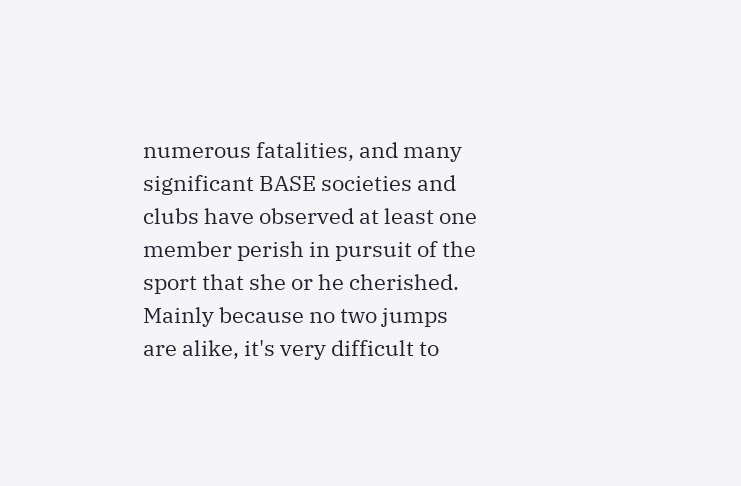numerous fatalities, and many significant BASE societies and clubs have observed at least one member perish in pursuit of the sport that she or he cherished. Mainly because no two jumps are alike, it's very difficult to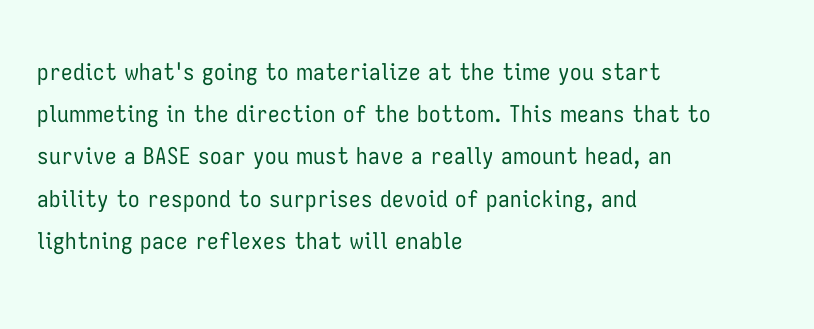predict what's going to materialize at the time you start plummeting in the direction of the bottom. This means that to survive a BASE soar you must have a really amount head, an ability to respond to surprises devoid of panicking, and lightning pace reflexes that will enable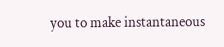you to make instantaneous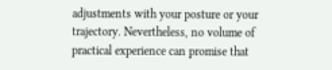adjustments with your posture or your trajectory. Nevertheless, no volume of practical experience can promise that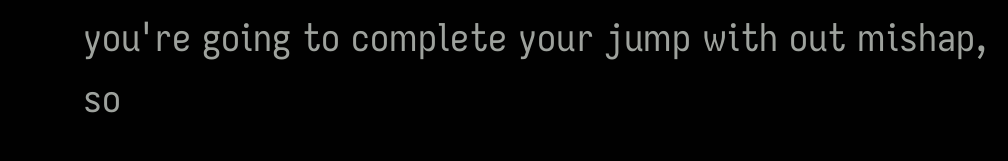you're going to complete your jump with out mishap, so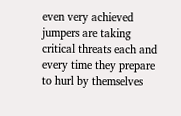even very achieved jumpers are taking critical threats each and every time they prepare to hurl by themselves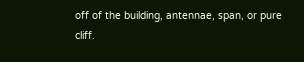off of the building, antennae, span, or pure cliff.